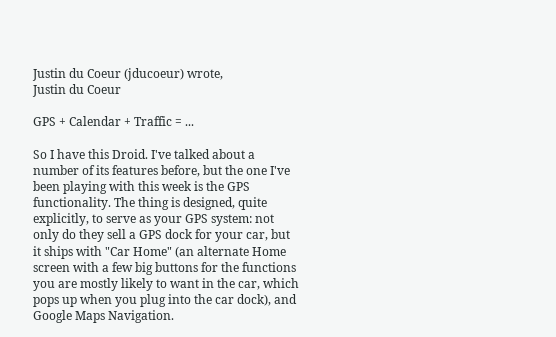Justin du Coeur (jducoeur) wrote,
Justin du Coeur

GPS + Calendar + Traffic = ...

So I have this Droid. I've talked about a number of its features before, but the one I've been playing with this week is the GPS functionality. The thing is designed, quite explicitly, to serve as your GPS system: not only do they sell a GPS dock for your car, but it ships with "Car Home" (an alternate Home screen with a few big buttons for the functions you are mostly likely to want in the car, which pops up when you plug into the car dock), and Google Maps Navigation.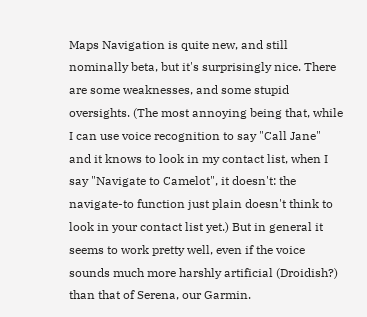Maps Navigation is quite new, and still nominally beta, but it's surprisingly nice. There are some weaknesses, and some stupid oversights. (The most annoying being that, while I can use voice recognition to say "Call Jane" and it knows to look in my contact list, when I say "Navigate to Camelot", it doesn't: the navigate-to function just plain doesn't think to look in your contact list yet.) But in general it seems to work pretty well, even if the voice sounds much more harshly artificial (Droidish?) than that of Serena, our Garmin.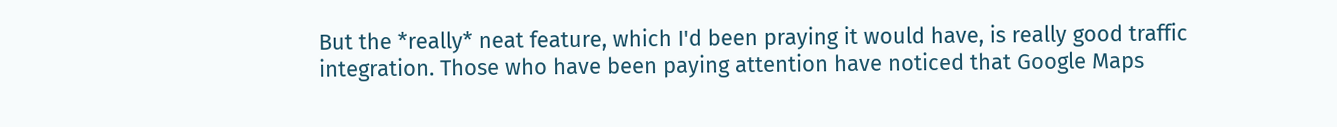But the *really* neat feature, which I'd been praying it would have, is really good traffic integration. Those who have been paying attention have noticed that Google Maps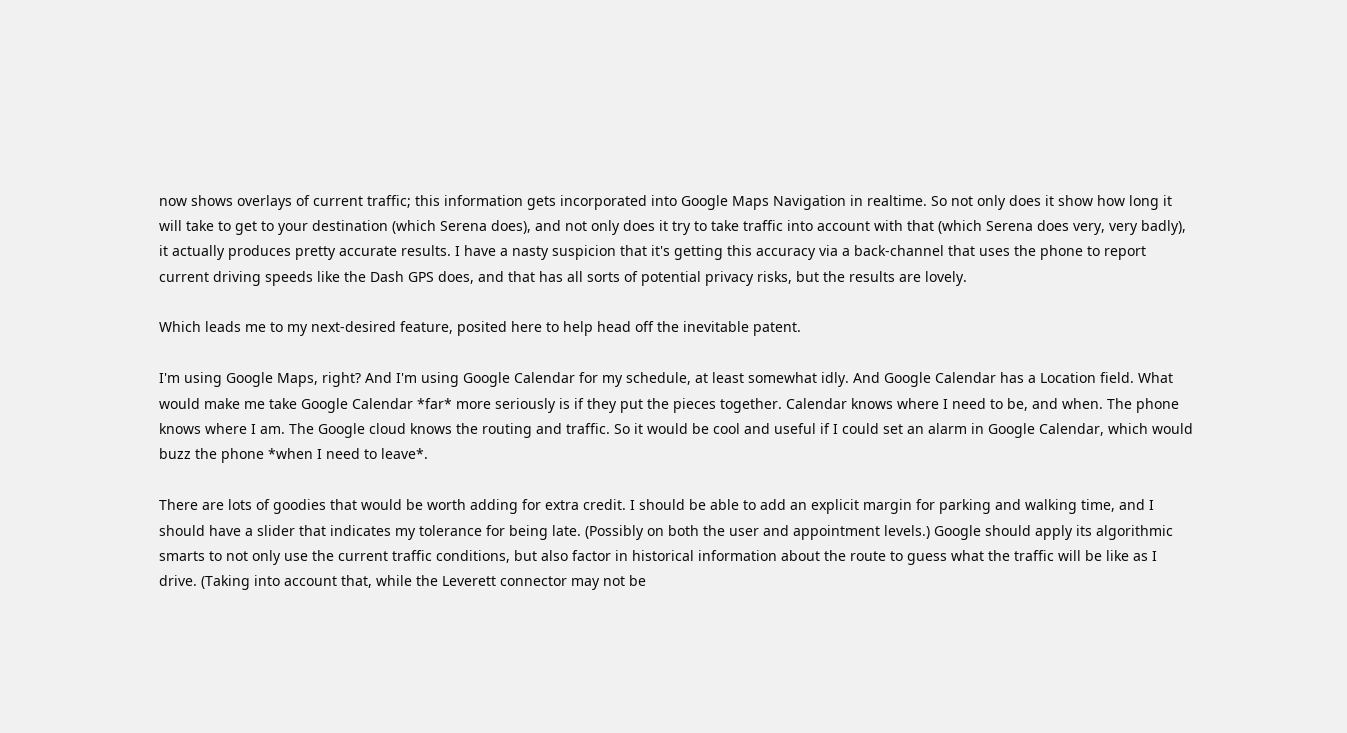now shows overlays of current traffic; this information gets incorporated into Google Maps Navigation in realtime. So not only does it show how long it will take to get to your destination (which Serena does), and not only does it try to take traffic into account with that (which Serena does very, very badly), it actually produces pretty accurate results. I have a nasty suspicion that it's getting this accuracy via a back-channel that uses the phone to report current driving speeds like the Dash GPS does, and that has all sorts of potential privacy risks, but the results are lovely.

Which leads me to my next-desired feature, posited here to help head off the inevitable patent.

I'm using Google Maps, right? And I'm using Google Calendar for my schedule, at least somewhat idly. And Google Calendar has a Location field. What would make me take Google Calendar *far* more seriously is if they put the pieces together. Calendar knows where I need to be, and when. The phone knows where I am. The Google cloud knows the routing and traffic. So it would be cool and useful if I could set an alarm in Google Calendar, which would buzz the phone *when I need to leave*.

There are lots of goodies that would be worth adding for extra credit. I should be able to add an explicit margin for parking and walking time, and I should have a slider that indicates my tolerance for being late. (Possibly on both the user and appointment levels.) Google should apply its algorithmic smarts to not only use the current traffic conditions, but also factor in historical information about the route to guess what the traffic will be like as I drive. (Taking into account that, while the Leverett connector may not be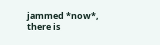jammed *now*, there is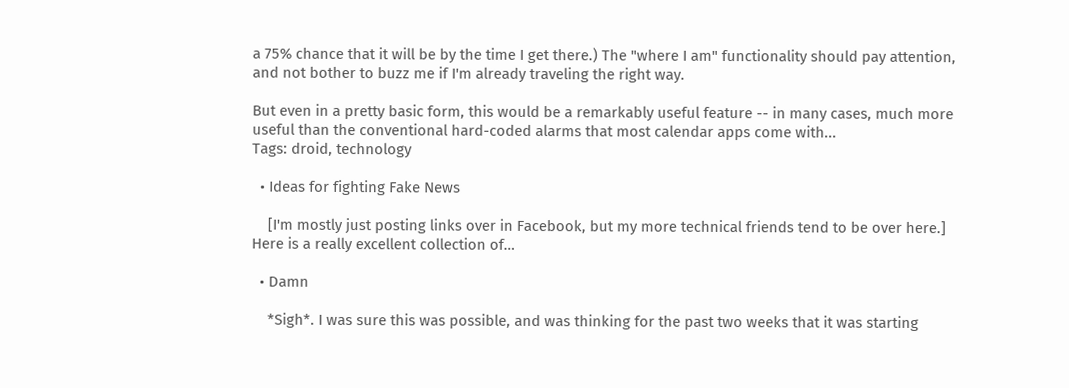a 75% chance that it will be by the time I get there.) The "where I am" functionality should pay attention, and not bother to buzz me if I'm already traveling the right way.

But even in a pretty basic form, this would be a remarkably useful feature -- in many cases, much more useful than the conventional hard-coded alarms that most calendar apps come with...
Tags: droid, technology

  • Ideas for fighting Fake News

    [I'm mostly just posting links over in Facebook, but my more technical friends tend to be over here.] Here is a really excellent collection of…

  • Damn

    *Sigh*. I was sure this was possible, and was thinking for the past two weeks that it was starting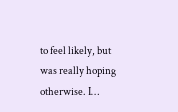to feel likely, but was really hoping otherwise. I…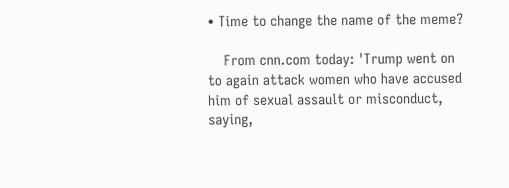• Time to change the name of the meme?

    From cnn.com today: 'Trump went on to again attack women who have accused him of sexual assault or misconduct, saying,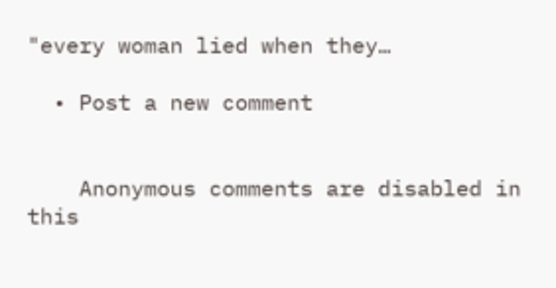"every woman lied when they…

  • Post a new comment


    Anonymous comments are disabled in this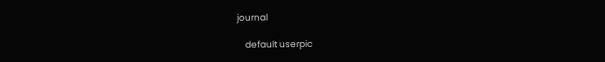journal

    default userpic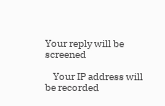Your reply will be screened

    Your IP address will be recorded